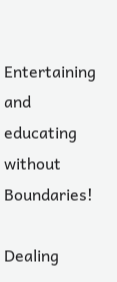Entertaining and educating without Boundaries!

Dealing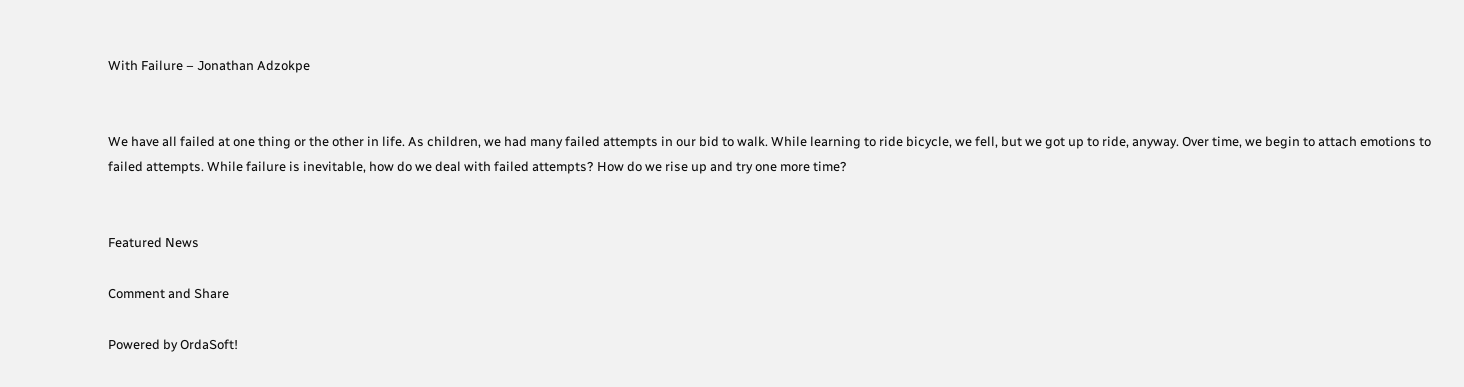With Failure – Jonathan Adzokpe


We have all failed at one thing or the other in life. As children, we had many failed attempts in our bid to walk. While learning to ride bicycle, we fell, but we got up to ride, anyway. Over time, we begin to attach emotions to failed attempts. While failure is inevitable, how do we deal with failed attempts? How do we rise up and try one more time?


Featured News

Comment and Share

Powered by OrdaSoft!